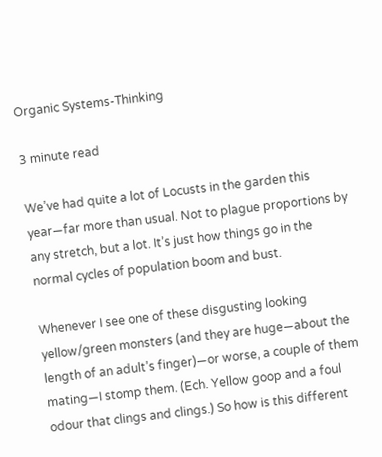Organic Systems-Thinking

3 minute read

We’ve had quite a lot of Locusts in the garden this year—far more than usual. Not to plague proportions by any stretch, but a lot. It’s just how things go in the normal cycles of population boom and bust.

Whenever I see one of these disgusting looking yellow/green monsters (and they are huge—about the length of an adult’s finger)—or worse, a couple of them mating—I stomp them. (Ech. Yellow goop and a foul odour that clings and clings.) So how is this different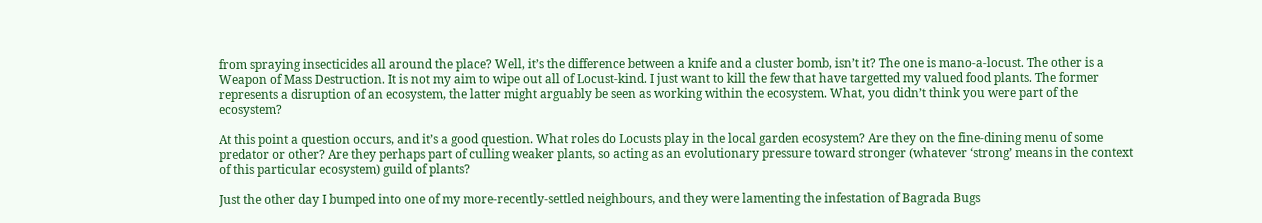from spraying insecticides all around the place? Well, it’s the difference between a knife and a cluster bomb, isn’t it? The one is mano-a-locust. The other is a Weapon of Mass Destruction. It is not my aim to wipe out all of Locust-kind. I just want to kill the few that have targetted my valued food plants. The former represents a disruption of an ecosystem, the latter might arguably be seen as working within the ecosystem. What, you didn’t think you were part of the ecosystem?

At this point a question occurs, and it’s a good question. What roles do Locusts play in the local garden ecosystem? Are they on the fine-dining menu of some predator or other? Are they perhaps part of culling weaker plants, so acting as an evolutionary pressure toward stronger (whatever ‘strong’ means in the context of this particular ecosystem) guild of plants?

Just the other day I bumped into one of my more-recently-settled neighbours, and they were lamenting the infestation of Bagrada Bugs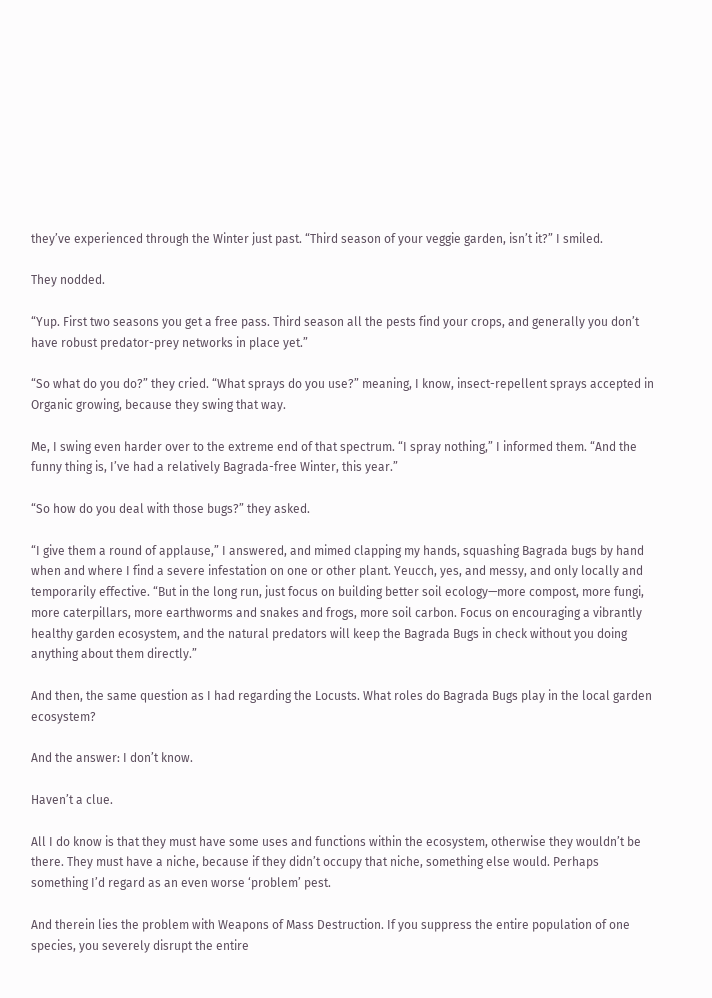they’ve experienced through the Winter just past. “Third season of your veggie garden, isn’t it?” I smiled.

They nodded.

“Yup. First two seasons you get a free pass. Third season all the pests find your crops, and generally you don’t have robust predator-prey networks in place yet.”

“So what do you do?” they cried. “What sprays do you use?” meaning, I know, insect-repellent sprays accepted in Organic growing, because they swing that way.

Me, I swing even harder over to the extreme end of that spectrum. “I spray nothing,” I informed them. “And the funny thing is, I’ve had a relatively Bagrada-free Winter, this year.”

“So how do you deal with those bugs?” they asked.

“I give them a round of applause,” I answered, and mimed clapping my hands, squashing Bagrada bugs by hand when and where I find a severe infestation on one or other plant. Yeucch, yes, and messy, and only locally and temporarily effective. “But in the long run, just focus on building better soil ecology—more compost, more fungi, more caterpillars, more earthworms and snakes and frogs, more soil carbon. Focus on encouraging a vibrantly healthy garden ecosystem, and the natural predators will keep the Bagrada Bugs in check without you doing anything about them directly.”

And then, the same question as I had regarding the Locusts. What roles do Bagrada Bugs play in the local garden ecosystem?

And the answer: I don’t know.

Haven’t a clue.

All I do know is that they must have some uses and functions within the ecosystem, otherwise they wouldn’t be there. They must have a niche, because if they didn’t occupy that niche, something else would. Perhaps something I’d regard as an even worse ‘problem’ pest.

And therein lies the problem with Weapons of Mass Destruction. If you suppress the entire population of one species, you severely disrupt the entire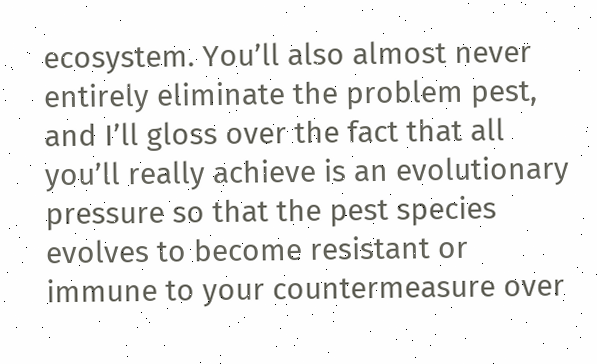ecosystem. You’ll also almost never entirely eliminate the problem pest, and I’ll gloss over the fact that all you’ll really achieve is an evolutionary pressure so that the pest species evolves to become resistant or immune to your countermeasure over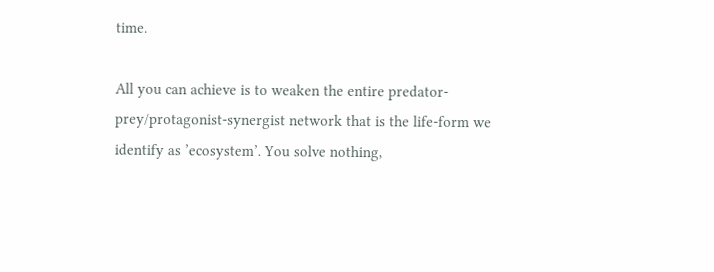time.

All you can achieve is to weaken the entire predator-prey/protagonist-synergist network that is the life-form we identify as ’ecosystem’. You solve nothing,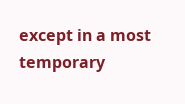except in a most temporary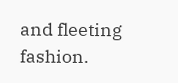and fleeting fashion.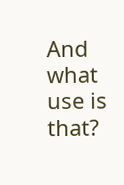And what use is that?